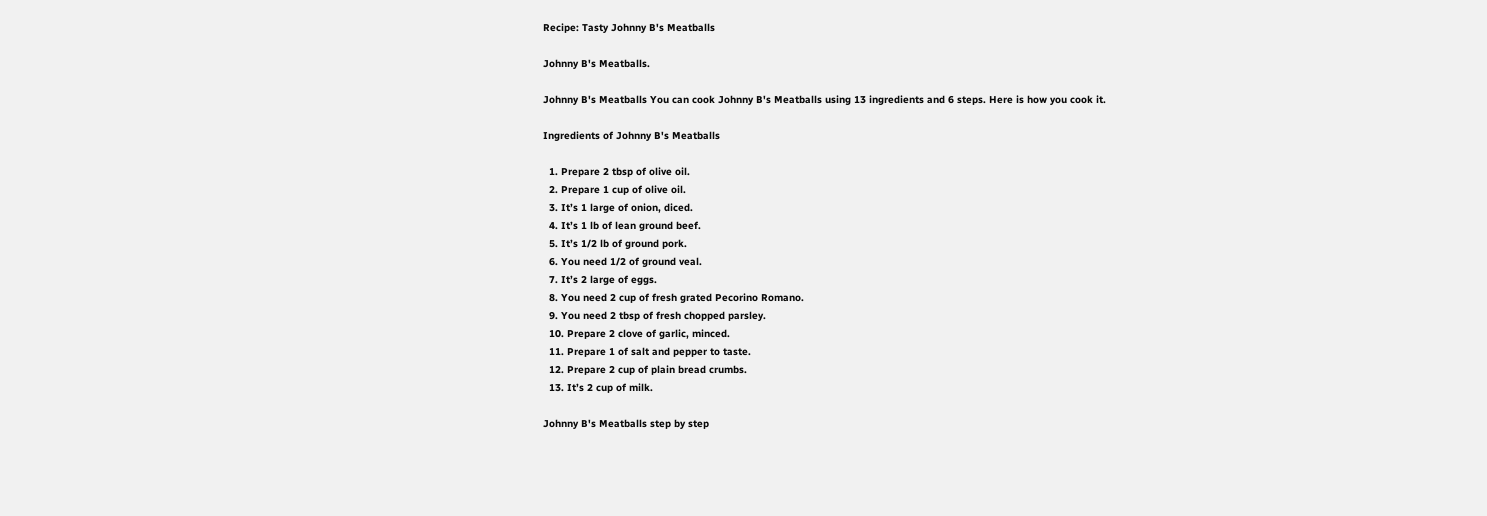Recipe: Tasty Johnny B's Meatballs

Johnny B's Meatballs.

Johnny B's Meatballs You can cook Johnny B's Meatballs using 13 ingredients and 6 steps. Here is how you cook it.

Ingredients of Johnny B's Meatballs

  1. Prepare 2 tbsp of olive oil.
  2. Prepare 1 cup of olive oil.
  3. It’s 1 large of onion, diced.
  4. It’s 1 lb of lean ground beef.
  5. It’s 1/2 lb of ground pork.
  6. You need 1/2 of ground veal.
  7. It’s 2 large of eggs.
  8. You need 2 cup of fresh grated Pecorino Romano.
  9. You need 2 tbsp of fresh chopped parsley.
  10. Prepare 2 clove of garlic, minced.
  11. Prepare 1 of salt and pepper to taste.
  12. Prepare 2 cup of plain bread crumbs.
  13. It’s 2 cup of milk.

Johnny B's Meatballs step by step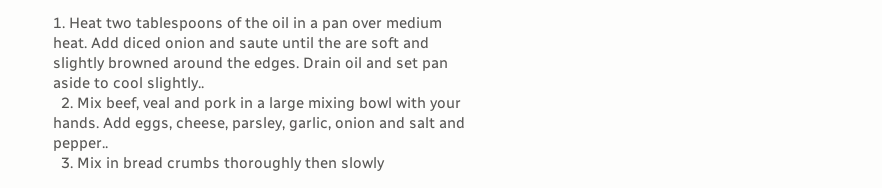1. Heat two tablespoons of the oil in a pan over medium heat. Add diced onion and saute until the are soft and slightly browned around the edges. Drain oil and set pan aside to cool slightly..
  2. Mix beef, veal and pork in a large mixing bowl with your hands. Add eggs, cheese, parsley, garlic, onion and salt and pepper..
  3. Mix in bread crumbs thoroughly then slowly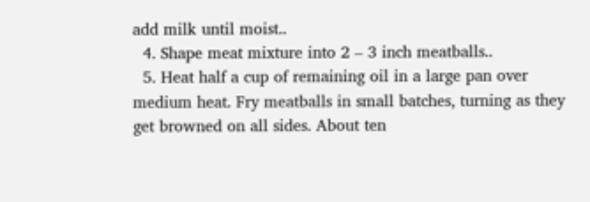add milk until moist..
  4. Shape meat mixture into 2 – 3 inch meatballs..
  5. Heat half a cup of remaining oil in a large pan over medium heat. Fry meatballs in small batches, turning as they get browned on all sides. About ten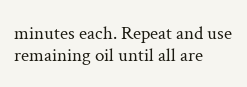minutes each. Repeat and use remaining oil until all are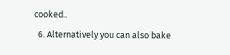cooked..
  6. Alternatively you can also bake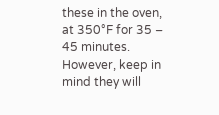these in the oven, at 350°F for 35 – 45 minutes. However, keep in mind they will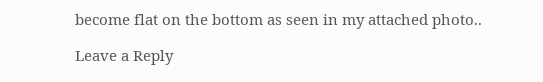become flat on the bottom as seen in my attached photo..

Leave a Reply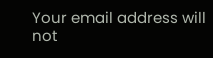Your email address will not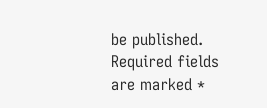be published. Required fields are marked *